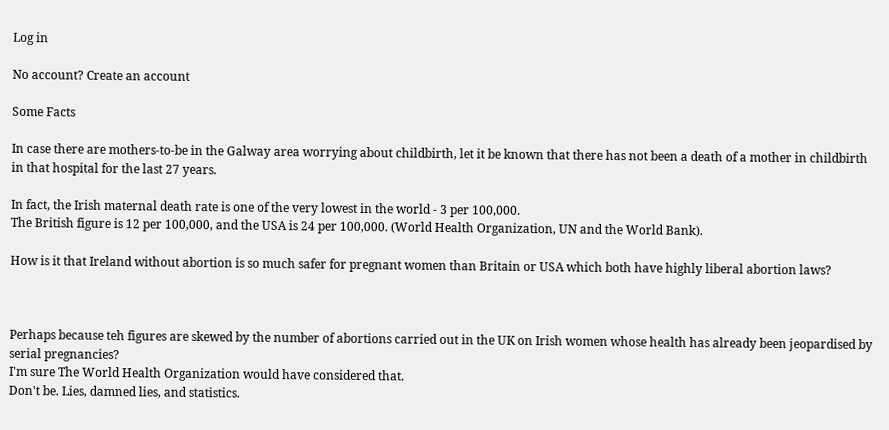Log in

No account? Create an account

Some Facts

In case there are mothers-to-be in the Galway area worrying about childbirth, let it be known that there has not been a death of a mother in childbirth in that hospital for the last 27 years.

In fact, the Irish maternal death rate is one of the very lowest in the world - 3 per 100,000.
The British figure is 12 per 100,000, and the USA is 24 per 100,000. (World Health Organization, UN and the World Bank).

How is it that Ireland without abortion is so much safer for pregnant women than Britain or USA which both have highly liberal abortion laws?



Perhaps because teh figures are skewed by the number of abortions carried out in the UK on Irish women whose health has already been jeopardised by serial pregnancies?
I'm sure The World Health Organization would have considered that.
Don't be. Lies, damned lies, and statistics.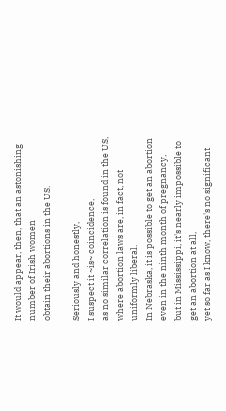It would appear, then, that an astonishing number of Irish women
obtain their abortions in the US.

Seriously and honestly,
I suspect it ~is~ coincidence,
as no similar correlation is found in the US,
where abortion laws are, in fact, not uniformly liberal.
In Nebraska, it is possible to get an abortion even in the ninth month of pregnancy,
but in Mississippi, it's nearly impossible to get an abortion at all,
yet so far as I know, there's no significant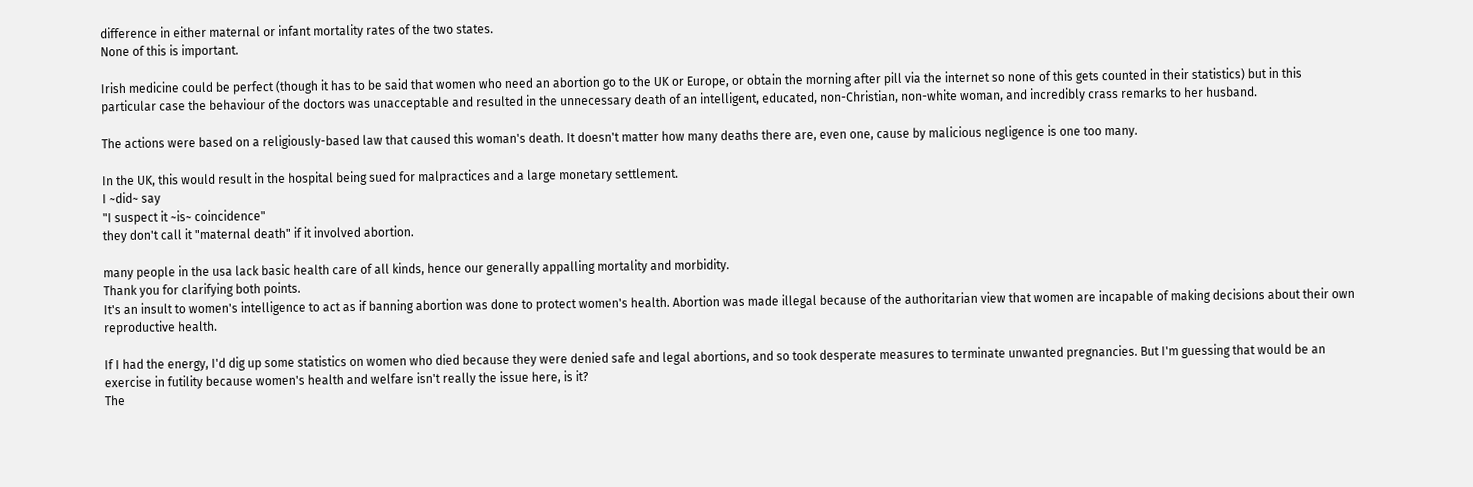difference in either maternal or infant mortality rates of the two states.
None of this is important.

Irish medicine could be perfect (though it has to be said that women who need an abortion go to the UK or Europe, or obtain the morning after pill via the internet so none of this gets counted in their statistics) but in this particular case the behaviour of the doctors was unacceptable and resulted in the unnecessary death of an intelligent, educated, non-Christian, non-white woman, and incredibly crass remarks to her husband.

The actions were based on a religiously-based law that caused this woman's death. It doesn't matter how many deaths there are, even one, cause by malicious negligence is one too many.

In the UK, this would result in the hospital being sued for malpractices and a large monetary settlement.
I ~did~ say
"I suspect it ~is~ coincidence"
they don't call it "maternal death" if it involved abortion.

many people in the usa lack basic health care of all kinds, hence our generally appalling mortality and morbidity.
Thank you for clarifying both points.
It's an insult to women's intelligence to act as if banning abortion was done to protect women's health. Abortion was made illegal because of the authoritarian view that women are incapable of making decisions about their own reproductive health.

If I had the energy, I'd dig up some statistics on women who died because they were denied safe and legal abortions, and so took desperate measures to terminate unwanted pregnancies. But I'm guessing that would be an exercise in futility because women's health and welfare isn't really the issue here, is it?
The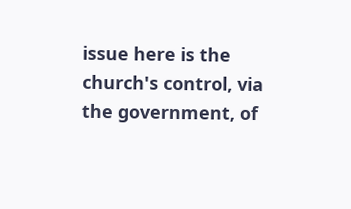issue here is the church's control, via the government, of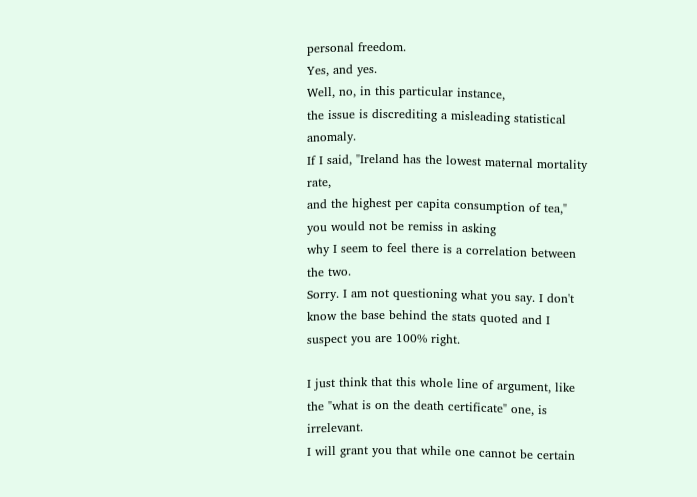personal freedom.
Yes, and yes.
Well, no, in this particular instance,
the issue is discrediting a misleading statistical anomaly.
If I said, "Ireland has the lowest maternal mortality rate,
and the highest per capita consumption of tea,"
you would not be remiss in asking
why I seem to feel there is a correlation between the two.
Sorry. I am not questioning what you say. I don't know the base behind the stats quoted and I suspect you are 100% right.

I just think that this whole line of argument, like the "what is on the death certificate" one, is irrelevant.
I will grant you that while one cannot be certain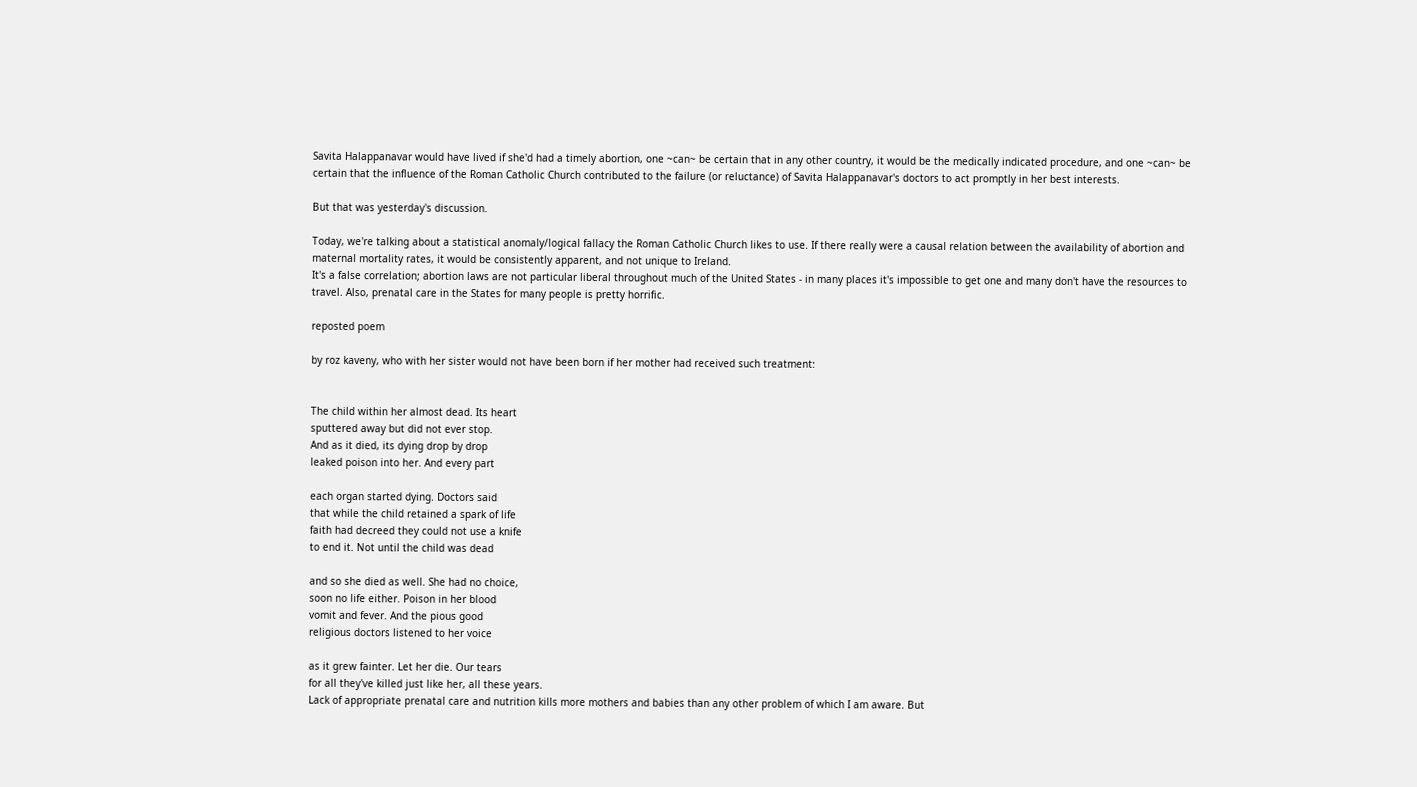Savita Halappanavar would have lived if she'd had a timely abortion, one ~can~ be certain that in any other country, it would be the medically indicated procedure, and one ~can~ be certain that the influence of the Roman Catholic Church contributed to the failure (or reluctance) of Savita Halappanavar's doctors to act promptly in her best interests.

But that was yesterday's discussion.

Today, we're talking about a statistical anomaly/logical fallacy the Roman Catholic Church likes to use. If there really were a causal relation between the availability of abortion and maternal mortality rates, it would be consistently apparent, and not unique to Ireland.
It's a false correlation; abortion laws are not particular liberal throughout much of the United States - in many places it's impossible to get one and many don't have the resources to travel. Also, prenatal care in the States for many people is pretty horrific.

reposted poem

by roz kaveny, who with her sister would not have been born if her mother had received such treatment:


The child within her almost dead. Its heart
sputtered away but did not ever stop.
And as it died, its dying drop by drop
leaked poison into her. And every part

each organ started dying. Doctors said
that while the child retained a spark of life
faith had decreed they could not use a knife
to end it. Not until the child was dead

and so she died as well. She had no choice,
soon no life either. Poison in her blood
vomit and fever. And the pious good
religious doctors listened to her voice

as it grew fainter. Let her die. Our tears
for all they've killed just like her, all these years.
Lack of appropriate prenatal care and nutrition kills more mothers and babies than any other problem of which I am aware. But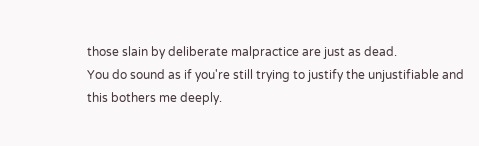those slain by deliberate malpractice are just as dead.
You do sound as if you're still trying to justify the unjustifiable and this bothers me deeply.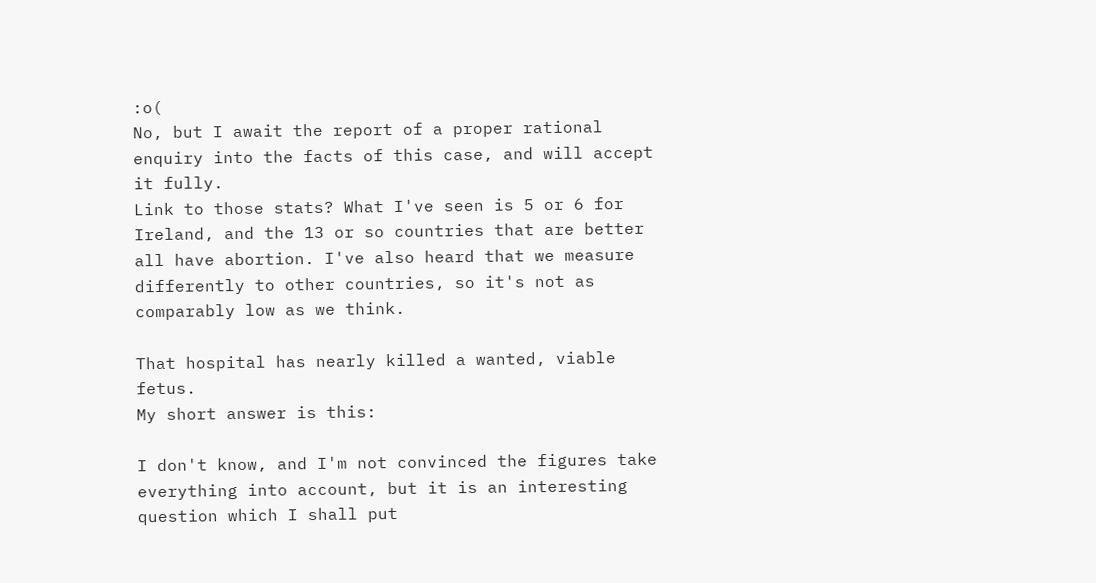:o(
No, but I await the report of a proper rational enquiry into the facts of this case, and will accept it fully.
Link to those stats? What I've seen is 5 or 6 for Ireland, and the 13 or so countries that are better all have abortion. I've also heard that we measure differently to other countries, so it's not as comparably low as we think.

That hospital has nearly killed a wanted, viable fetus.
My short answer is this:

I don't know, and I'm not convinced the figures take everything into account, but it is an interesting question which I shall put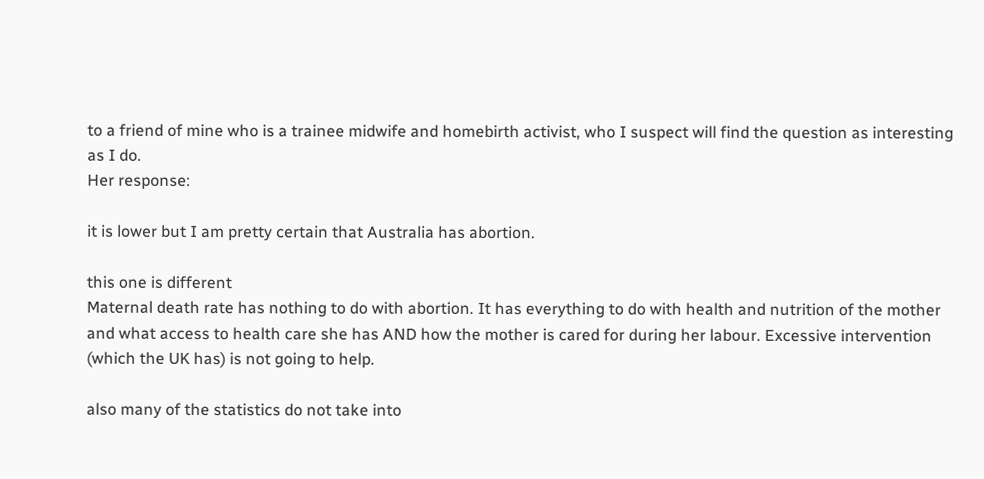to a friend of mine who is a trainee midwife and homebirth activist, who I suspect will find the question as interesting as I do.
Her response:

it is lower but I am pretty certain that Australia has abortion.

this one is different
Maternal death rate has nothing to do with abortion. It has everything to do with health and nutrition of the mother and what access to health care she has AND how the mother is cared for during her labour. Excessive intervention (which the UK has) is not going to help.

also many of the statistics do not take into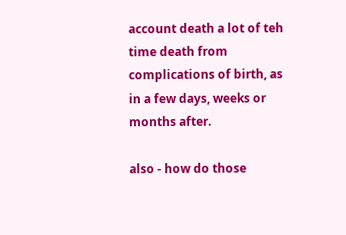account death a lot of teh time death from complications of birth, as in a few days, weeks or months after.

also - how do those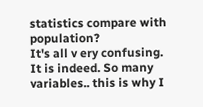statistics compare with population?
It's all v ery confusing.
It is indeed. So many variables.. this is why I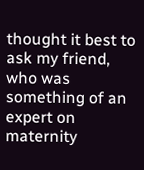thought it best to ask my friend, who was something of an expert on maternity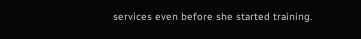services even before she started training.